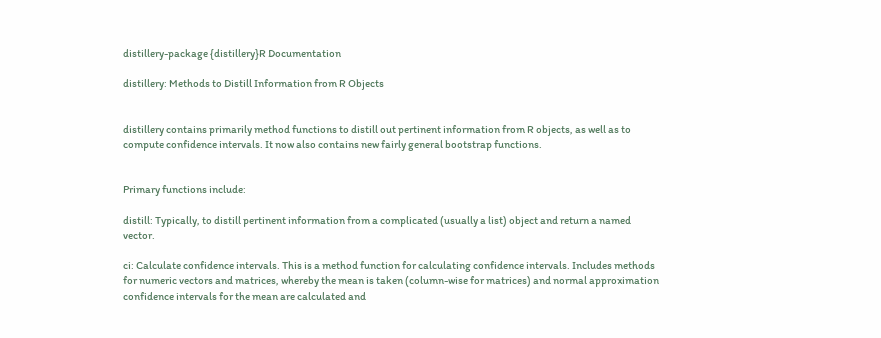distillery-package {distillery}R Documentation

distillery: Methods to Distill Information from R Objects


distillery contains primarily method functions to distill out pertinent information from R objects, as well as to compute confidence intervals. It now also contains new fairly general bootstrap functions.


Primary functions include:

distill: Typically, to distill pertinent information from a complicated (usually a list) object and return a named vector.

ci: Calculate confidence intervals. This is a method function for calculating confidence intervals. Includes methods for numeric vectors and matrices, whereby the mean is taken (column-wise for matrices) and normal approximation confidence intervals for the mean are calculated and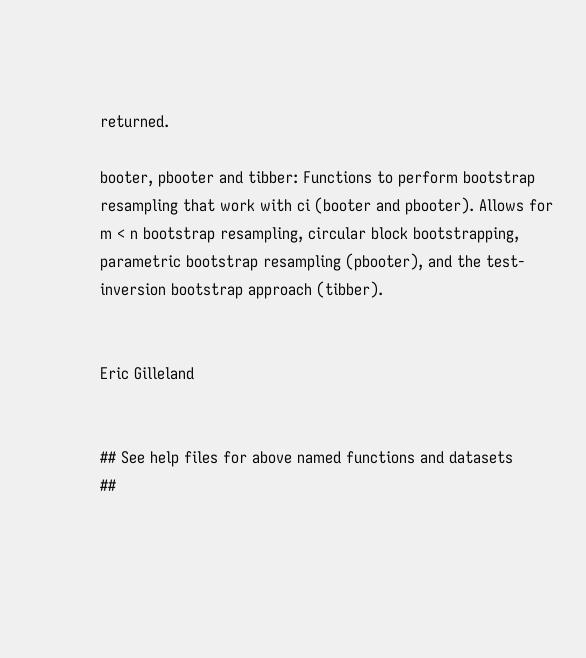returned.

booter, pbooter and tibber: Functions to perform bootstrap resampling that work with ci (booter and pbooter). Allows for m < n bootstrap resampling, circular block bootstrapping, parametric bootstrap resampling (pbooter), and the test-inversion bootstrap approach (tibber).


Eric Gilleland


## See help files for above named functions and datasets
##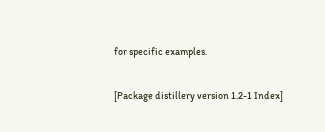for specific examples.

[Package distillery version 1.2-1 Index]